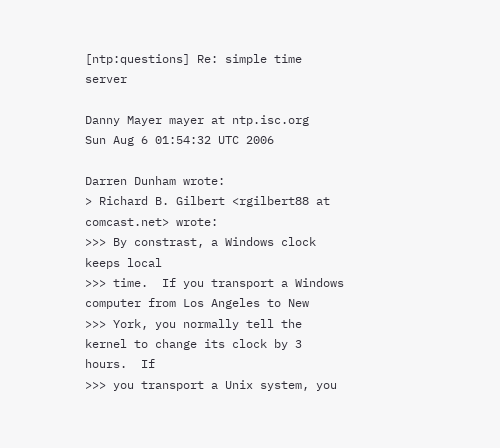[ntp:questions] Re: simple time server

Danny Mayer mayer at ntp.isc.org
Sun Aug 6 01:54:32 UTC 2006

Darren Dunham wrote:
> Richard B. Gilbert <rgilbert88 at comcast.net> wrote:
>>> By constrast, a Windows clock keeps local
>>> time.  If you transport a Windows computer from Los Angeles to New
>>> York, you normally tell the kernel to change its clock by 3 hours.  If
>>> you transport a Unix system, you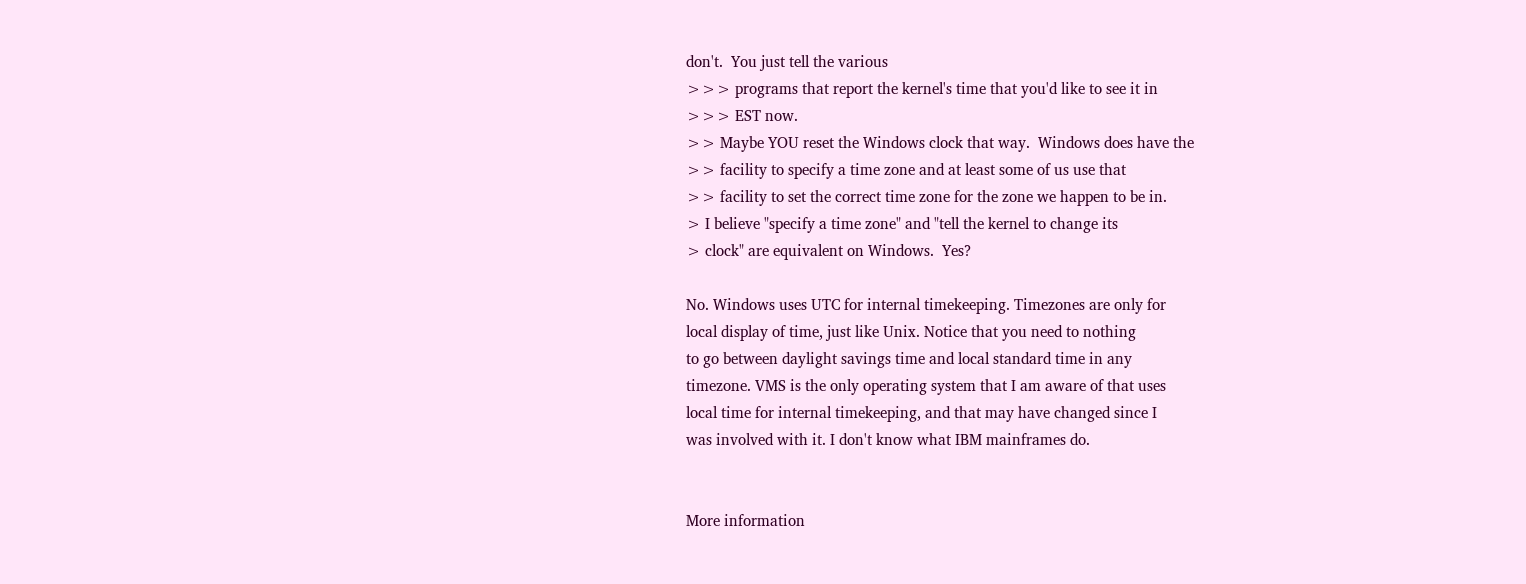don't.  You just tell the various
>>> programs that report the kernel's time that you'd like to see it in
>>> EST now.
>> Maybe YOU reset the Windows clock that way.  Windows does have the
>> facility to specify a time zone and at least some of us use that
>> facility to set the correct time zone for the zone we happen to be in.
> I believe "specify a time zone" and "tell the kernel to change its
> clock" are equivalent on Windows.  Yes?

No. Windows uses UTC for internal timekeeping. Timezones are only for
local display of time, just like Unix. Notice that you need to nothing
to go between daylight savings time and local standard time in any
timezone. VMS is the only operating system that I am aware of that uses
local time for internal timekeeping, and that may have changed since I
was involved with it. I don't know what IBM mainframes do.


More information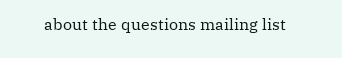about the questions mailing list